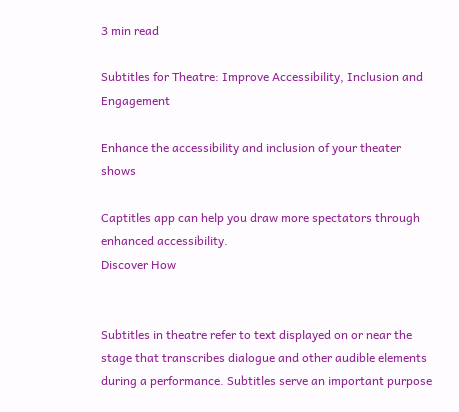3 min read

Subtitles for Theatre: Improve Accessibility, Inclusion and Engagement

Enhance the accessibility and inclusion of your theater shows

Captitles app can help you draw more spectators through enhanced accessibility.
Discover How


Subtitles in theatre refer to text displayed on or near the stage that transcribes dialogue and other audible elements during a performance. Subtitles serve an important purpose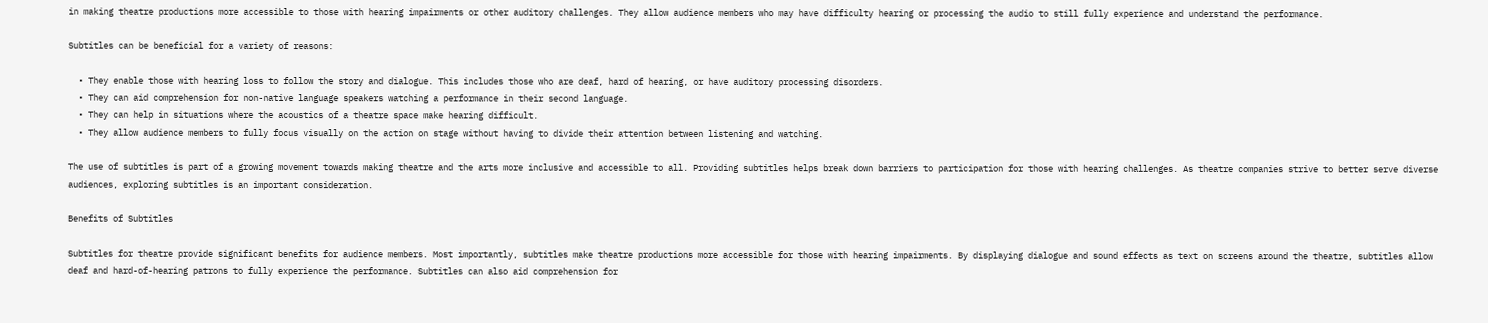in making theatre productions more accessible to those with hearing impairments or other auditory challenges. They allow audience members who may have difficulty hearing or processing the audio to still fully experience and understand the performance.

Subtitles can be beneficial for a variety of reasons:

  • They enable those with hearing loss to follow the story and dialogue. This includes those who are deaf, hard of hearing, or have auditory processing disorders.
  • They can aid comprehension for non-native language speakers watching a performance in their second language.
  • They can help in situations where the acoustics of a theatre space make hearing difficult.
  • They allow audience members to fully focus visually on the action on stage without having to divide their attention between listening and watching.

The use of subtitles is part of a growing movement towards making theatre and the arts more inclusive and accessible to all. Providing subtitles helps break down barriers to participation for those with hearing challenges. As theatre companies strive to better serve diverse audiences, exploring subtitles is an important consideration.

Benefits of Subtitles

Subtitles for theatre provide significant benefits for audience members. Most importantly, subtitles make theatre productions more accessible for those with hearing impairments. By displaying dialogue and sound effects as text on screens around the theatre, subtitles allow deaf and hard-of-hearing patrons to fully experience the performance. Subtitles can also aid comprehension for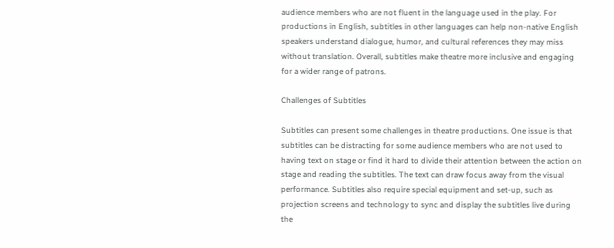audience members who are not fluent in the language used in the play. For productions in English, subtitles in other languages can help non-native English speakers understand dialogue, humor, and cultural references they may miss without translation. Overall, subtitles make theatre more inclusive and engaging for a wider range of patrons.

Challenges of Subtitles

Subtitles can present some challenges in theatre productions. One issue is that subtitles can be distracting for some audience members who are not used to having text on stage or find it hard to divide their attention between the action on stage and reading the subtitles. The text can draw focus away from the visual performance. Subtitles also require special equipment and set-up, such as projection screens and technology to sync and display the subtitles live during the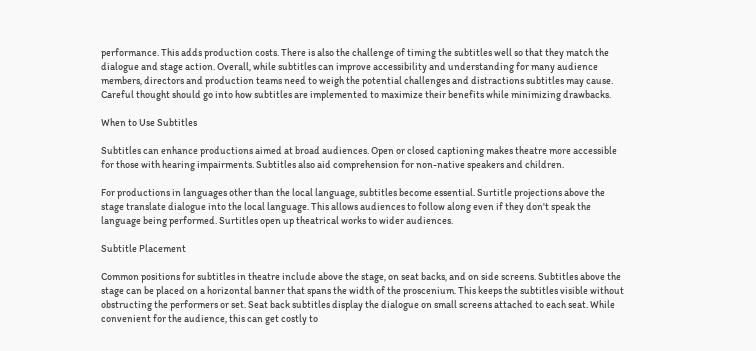performance. This adds production costs. There is also the challenge of timing the subtitles well so that they match the dialogue and stage action. Overall, while subtitles can improve accessibility and understanding for many audience members, directors and production teams need to weigh the potential challenges and distractions subtitles may cause. Careful thought should go into how subtitles are implemented to maximize their benefits while minimizing drawbacks.

When to Use Subtitles

Subtitles can enhance productions aimed at broad audiences. Open or closed captioning makes theatre more accessible for those with hearing impairments. Subtitles also aid comprehension for non-native speakers and children.

For productions in languages other than the local language, subtitles become essential. Surtitle projections above the stage translate dialogue into the local language. This allows audiences to follow along even if they don't speak the language being performed. Surtitles open up theatrical works to wider audiences.

Subtitle Placement

Common positions for subtitles in theatre include above the stage, on seat backs, and on side screens. Subtitles above the stage can be placed on a horizontal banner that spans the width of the proscenium. This keeps the subtitles visible without obstructing the performers or set. Seat back subtitles display the dialogue on small screens attached to each seat. While convenient for the audience, this can get costly to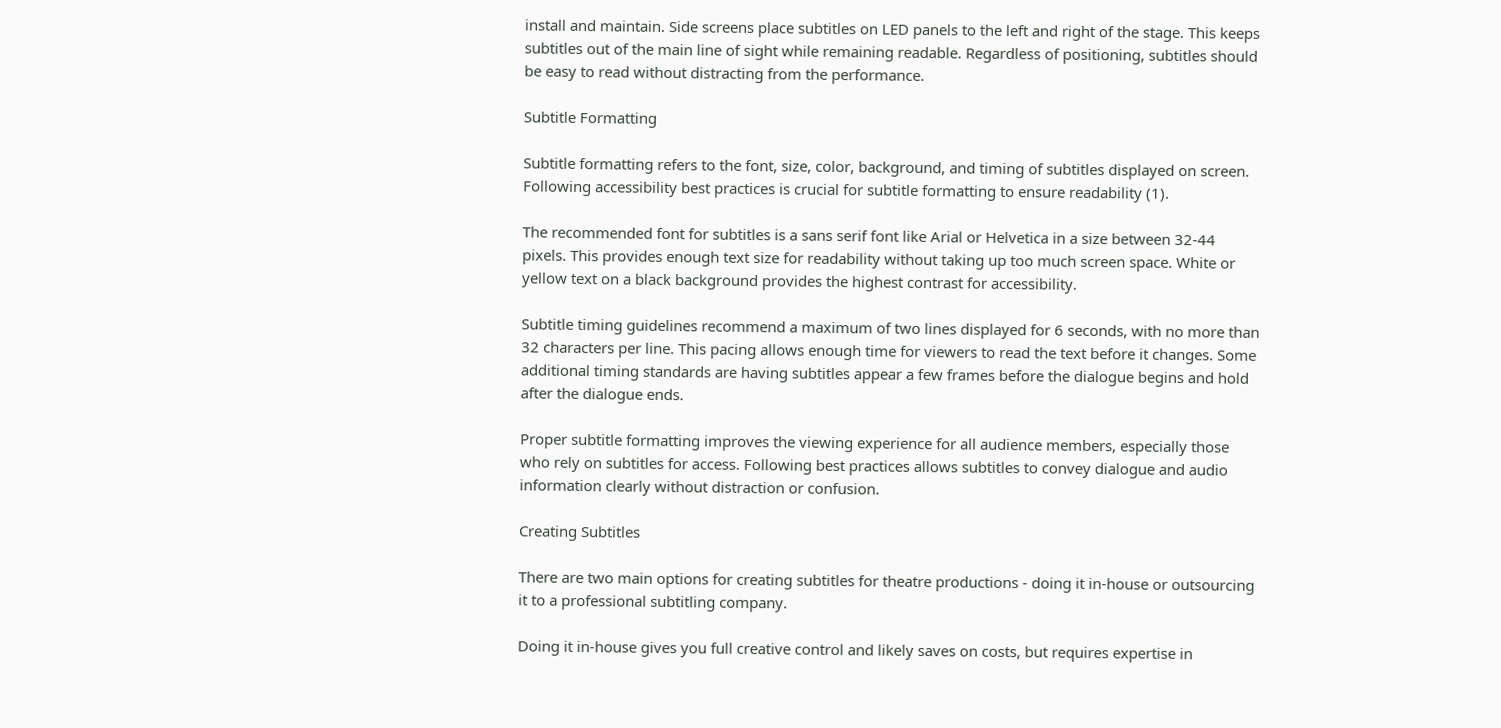install and maintain. Side screens place subtitles on LED panels to the left and right of the stage. This keeps subtitles out of the main line of sight while remaining readable. Regardless of positioning, subtitles should be easy to read without distracting from the performance.

Subtitle Formatting

Subtitle formatting refers to the font, size, color, background, and timing of subtitles displayed on screen. Following accessibility best practices is crucial for subtitle formatting to ensure readability (1).

The recommended font for subtitles is a sans serif font like Arial or Helvetica in a size between 32-44 pixels. This provides enough text size for readability without taking up too much screen space. White or yellow text on a black background provides the highest contrast for accessibility.

Subtitle timing guidelines recommend a maximum of two lines displayed for 6 seconds, with no more than 32 characters per line. This pacing allows enough time for viewers to read the text before it changes. Some additional timing standards are having subtitles appear a few frames before the dialogue begins and hold after the dialogue ends.

Proper subtitle formatting improves the viewing experience for all audience members, especially those who rely on subtitles for access. Following best practices allows subtitles to convey dialogue and audio information clearly without distraction or confusion.

Creating Subtitles

There are two main options for creating subtitles for theatre productions - doing it in-house or outsourcing it to a professional subtitling company.

Doing it in-house gives you full creative control and likely saves on costs, but requires expertise in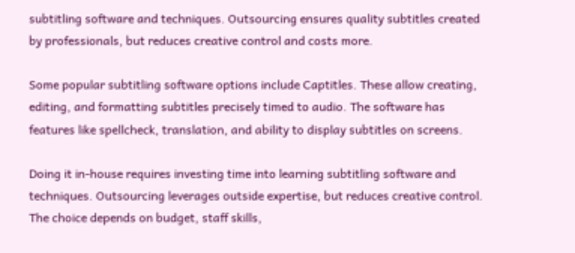subtitling software and techniques. Outsourcing ensures quality subtitles created by professionals, but reduces creative control and costs more.

Some popular subtitling software options include Captitles. These allow creating, editing, and formatting subtitles precisely timed to audio. The software has features like spellcheck, translation, and ability to display subtitles on screens.

Doing it in-house requires investing time into learning subtitling software and techniques. Outsourcing leverages outside expertise, but reduces creative control. The choice depends on budget, staff skills,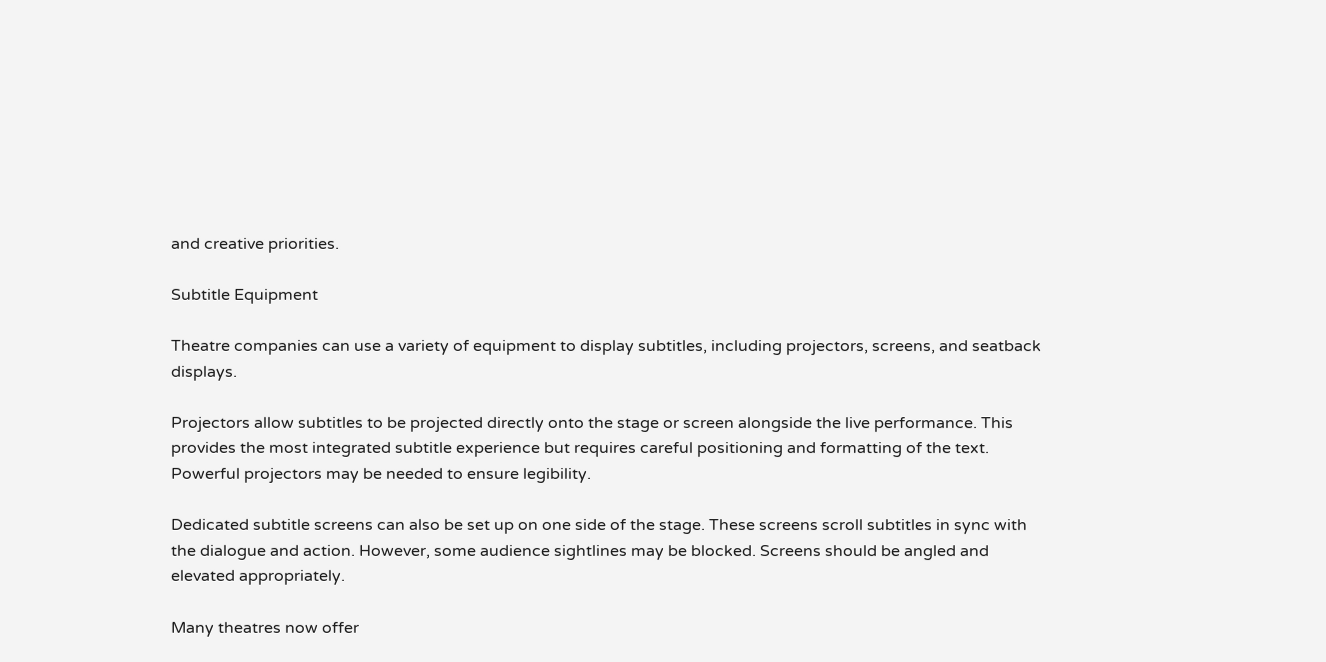and creative priorities.

Subtitle Equipment

Theatre companies can use a variety of equipment to display subtitles, including projectors, screens, and seatback displays.

Projectors allow subtitles to be projected directly onto the stage or screen alongside the live performance. This provides the most integrated subtitle experience but requires careful positioning and formatting of the text. Powerful projectors may be needed to ensure legibility.

Dedicated subtitle screens can also be set up on one side of the stage. These screens scroll subtitles in sync with the dialogue and action. However, some audience sightlines may be blocked. Screens should be angled and elevated appropriately.

Many theatres now offer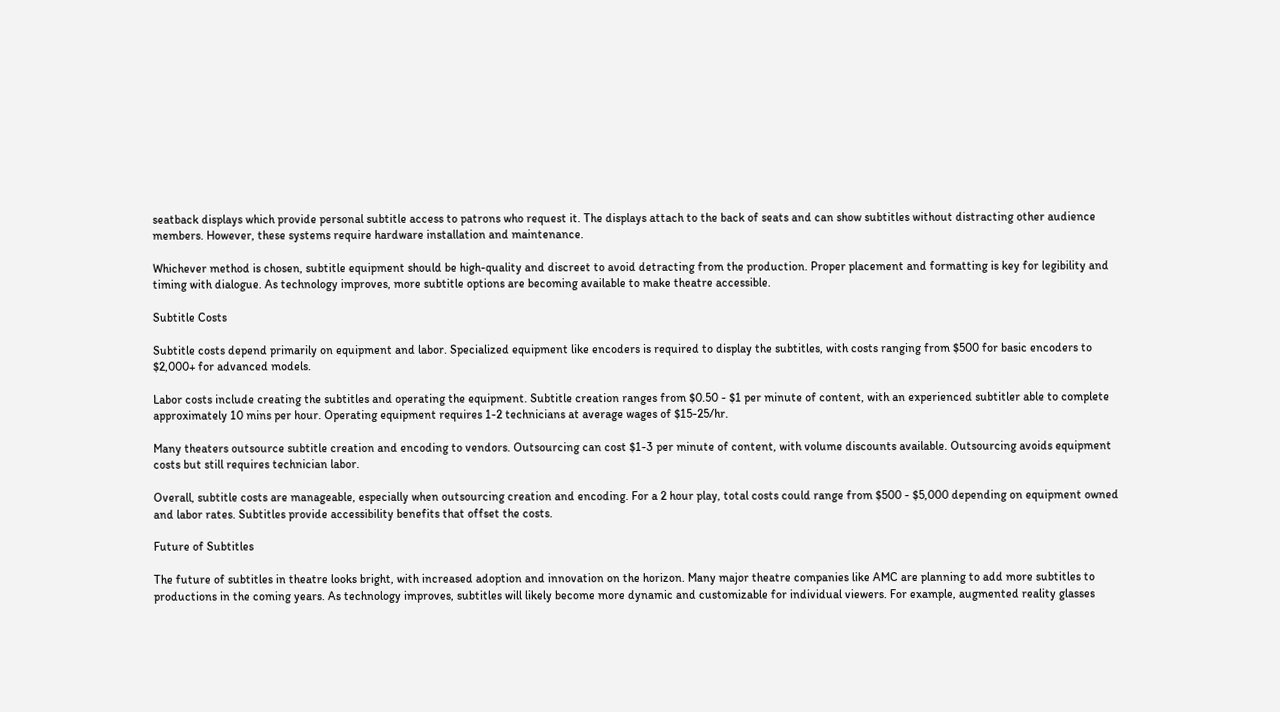seatback displays which provide personal subtitle access to patrons who request it. The displays attach to the back of seats and can show subtitles without distracting other audience members. However, these systems require hardware installation and maintenance.

Whichever method is chosen, subtitle equipment should be high-quality and discreet to avoid detracting from the production. Proper placement and formatting is key for legibility and timing with dialogue. As technology improves, more subtitle options are becoming available to make theatre accessible.

Subtitle Costs

Subtitle costs depend primarily on equipment and labor. Specialized equipment like encoders is required to display the subtitles, with costs ranging from $500 for basic encoders to $2,000+ for advanced models.

Labor costs include creating the subtitles and operating the equipment. Subtitle creation ranges from $0.50 - $1 per minute of content, with an experienced subtitler able to complete approximately 10 mins per hour. Operating equipment requires 1-2 technicians at average wages of $15-25/hr.

Many theaters outsource subtitle creation and encoding to vendors. Outsourcing can cost $1-3 per minute of content, with volume discounts available. Outsourcing avoids equipment costs but still requires technician labor.

Overall, subtitle costs are manageable, especially when outsourcing creation and encoding. For a 2 hour play, total costs could range from $500 - $5,000 depending on equipment owned and labor rates. Subtitles provide accessibility benefits that offset the costs.

Future of Subtitles

The future of subtitles in theatre looks bright, with increased adoption and innovation on the horizon. Many major theatre companies like AMC are planning to add more subtitles to productions in the coming years. As technology improves, subtitles will likely become more dynamic and customizable for individual viewers. For example, augmented reality glasses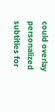could overlay personalized subtitles for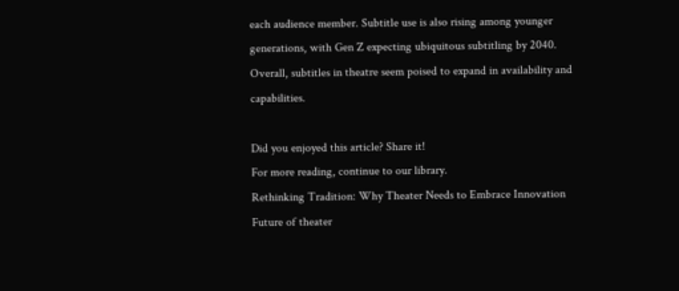each audience member. Subtitle use is also rising among younger generations, with Gen Z expecting ubiquitous subtitling by 2040. Overall, subtitles in theatre seem poised to expand in availability and capabilities.

Did you enjoyed this article? Share it!
For more reading, continue to our library.
Rethinking Tradition: Why Theater Needs to Embrace Innovation
Future of theater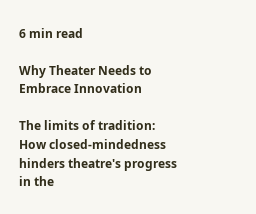6 min read

Why Theater Needs to Embrace Innovation

The limits of tradition: How closed-mindedness hinders theatre's progress in the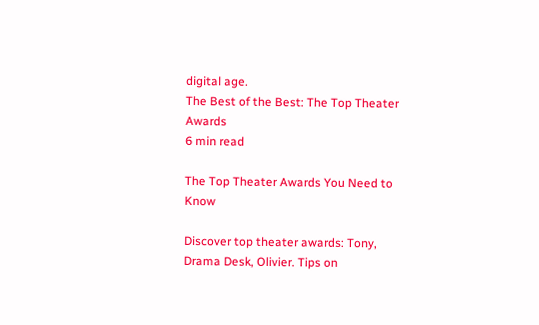digital age.
The Best of the Best: The Top Theater Awards
6 min read

The Top Theater Awards You Need to Know

Discover top theater awards: Tony, Drama Desk, Olivier. Tips on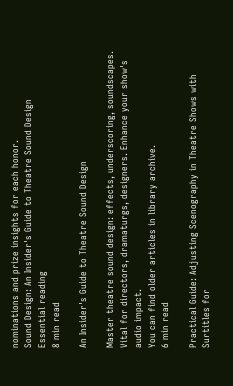nominations and prize insights for each honor.
Sound Design: An Insider's Guide to Theatre Sound Design
Essential reading
8 min read

An Insider's Guide to Theatre Sound Design

Master theatre sound design: effects, underscoring, soundscapes. Vital for directors, dramaturgs, designers. Enhance your show's audio impact.
You can find older articles in library archive.
6 min read

Practical Guide: Adjusting Scenography in Theatre Shows with Surtitles for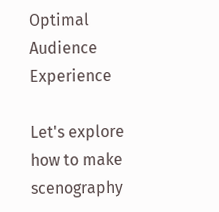Optimal Audience Experience

Let's explore how to make scenography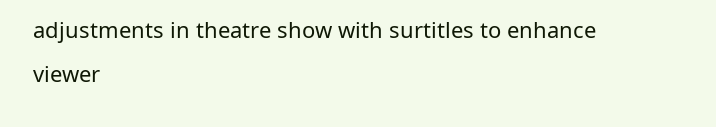adjustments in theatre show with surtitles to enhance viewer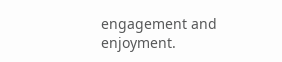engagement and enjoyment.